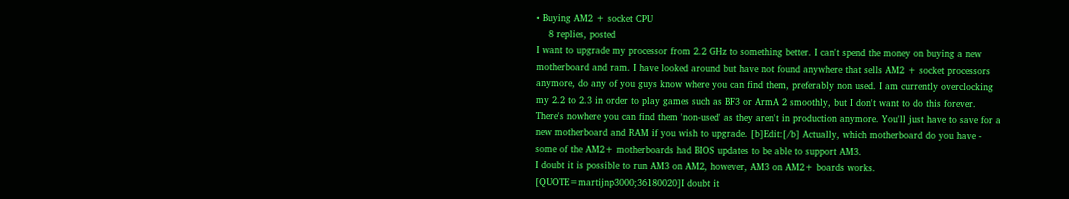• Buying AM2 + socket CPU
    8 replies, posted
I want to upgrade my processor from 2.2 GHz to something better. I can't spend the money on buying a new motherboard and ram. I have looked around but have not found anywhere that sells AM2 + socket processors anymore, do any of you guys know where you can find them, preferably non used. I am currently overclocking my 2.2 to 2.3 in order to play games such as BF3 or ArmA 2 smoothly, but I don't want to do this forever.
There's nowhere you can find them 'non-used' as they aren't in production anymore. You'll just have to save for a new motherboard and RAM if you wish to upgrade. [b]Edit:[/b] Actually, which motherboard do you have - some of the AM2+ motherboards had BIOS updates to be able to support AM3.
I doubt it is possible to run AM3 on AM2, however, AM3 on AM2+ boards works.
[QUOTE=martijnp3000;36180020]I doubt it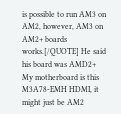is possible to run AM3 on AM2, however, AM3 on AM2+ boards works.[/QUOTE] He said his board was AMD2+
My motherboard is this M3A78-EMH HDMI, it might just be AM2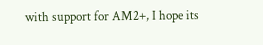with support for AM2+, I hope its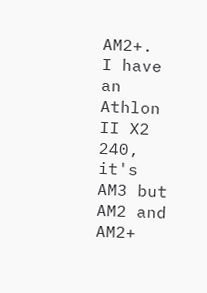AM2+.
I have an Athlon II X2 240, it's AM3 but AM2 and AM2+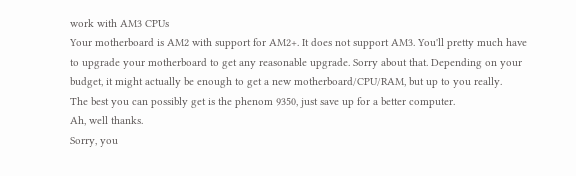work with AM3 CPUs
Your motherboard is AM2 with support for AM2+. It does not support AM3. You'll pretty much have to upgrade your motherboard to get any reasonable upgrade. Sorry about that. Depending on your budget, it might actually be enough to get a new motherboard/CPU/RAM, but up to you really.
The best you can possibly get is the phenom 9350, just save up for a better computer.
Ah, well thanks.
Sorry, you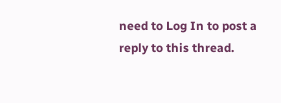need to Log In to post a reply to this thread.